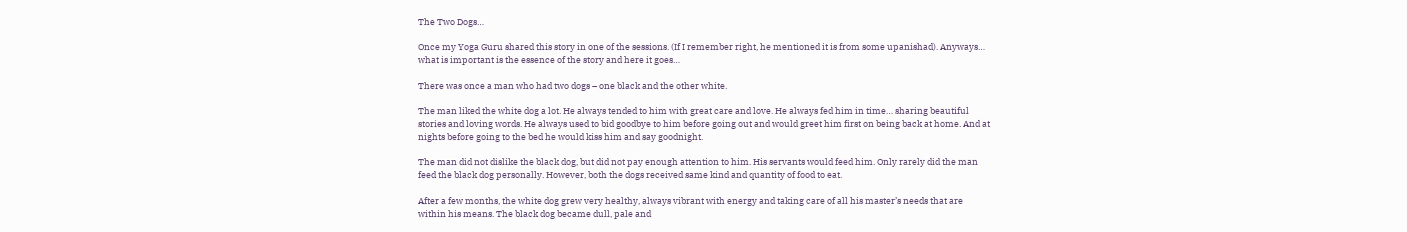The Two Dogs…

Once my Yoga Guru shared this story in one of the sessions. (If I remember right, he mentioned it is from some upanishad). Anyways… what is important is the essence of the story and here it goes…

There was once a man who had two dogs – one black and the other white.

The man liked the white dog a lot. He always tended to him with great care and love. He always fed him in time… sharing beautiful stories and loving words. He always used to bid goodbye to him before going out and would greet him first on being back at home. And at nights before going to the bed he would kiss him and say goodnight.

The man did not dislike the black dog, but did not pay enough attention to him. His servants would feed him. Only rarely did the man feed the black dog personally. However, both the dogs received same kind and quantity of food to eat.

After a few months, the white dog grew very healthy, always vibrant with energy and taking care of all his master’s needs that are within his means. The black dog became dull, pale and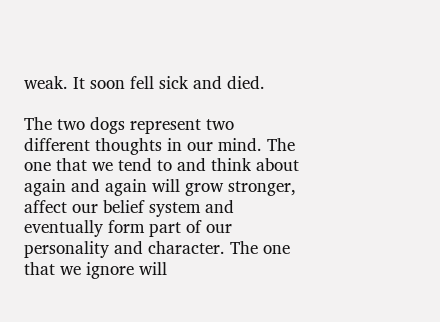weak. It soon fell sick and died.

The two dogs represent two different thoughts in our mind. The one that we tend to and think about again and again will grow stronger, affect our belief system and eventually form part of our personality and character. The one that we ignore will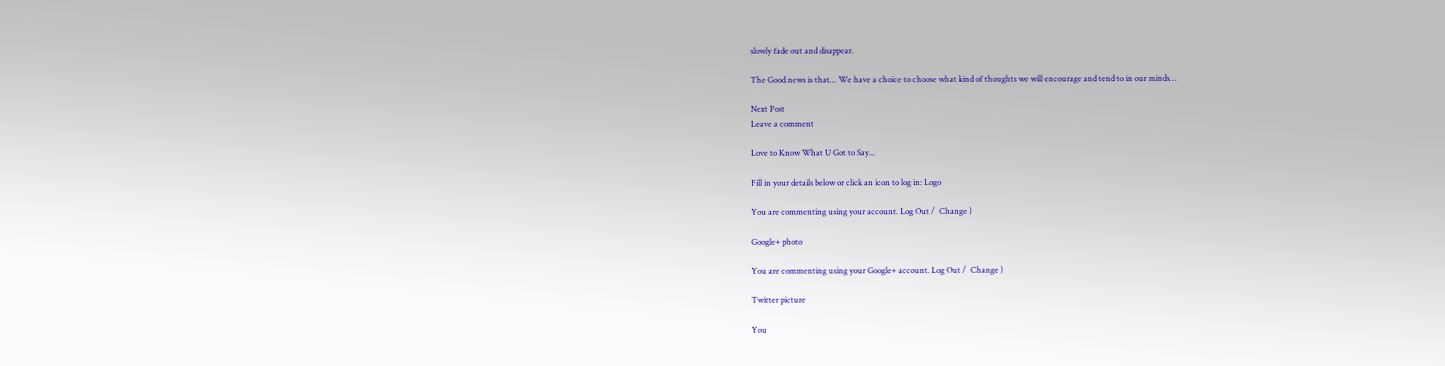slowly fade out and disappear.

The Good news is that… We have a choice to choose what kind of thoughts we will encourage and tend to in our minds…

Next Post
Leave a comment

Love to Know What U Got to Say...

Fill in your details below or click an icon to log in: Logo

You are commenting using your account. Log Out /  Change )

Google+ photo

You are commenting using your Google+ account. Log Out /  Change )

Twitter picture

You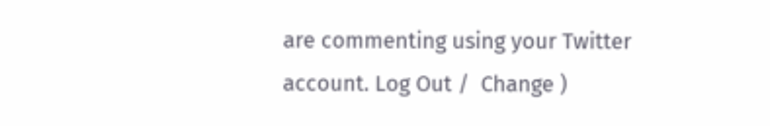are commenting using your Twitter account. Log Out /  Change )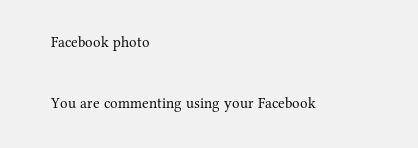Facebook photo

You are commenting using your Facebook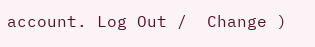account. Log Out /  Change )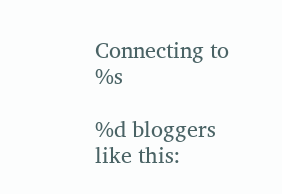Connecting to %s

%d bloggers like this: